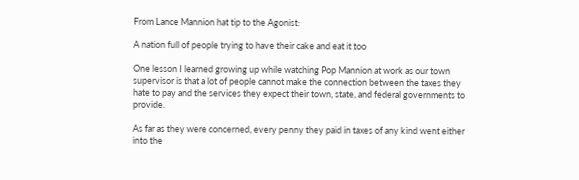From Lance Mannion hat tip to the Agonist:

A nation full of people trying to have their cake and eat it too

One lesson I learned growing up while watching Pop Mannion at work as our town supervisor is that a lot of people cannot make the connection between the taxes they hate to pay and the services they expect their town, state, and federal governments to provide.

As far as they were concerned, every penny they paid in taxes of any kind went either into the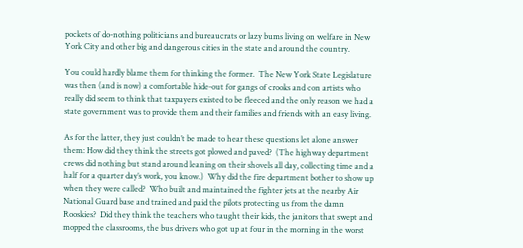pockets of do-nothing politicians and bureaucrats or lazy bums living on welfare in New York City and other big and dangerous cities in the state and around the country.

You could hardly blame them for thinking the former.  The New York State Legislature was then (and is now) a comfortable hide-out for gangs of crooks and con artists who really did seem to think that taxpayers existed to be fleeced and the only reason we had a state government was to provide them and their families and friends with an easy living.

As for the latter, they just couldn’t be made to hear these questions let alone answer them: How did they think the streets got plowed and paved?  (The highway department crews did nothing but stand around leaning on their shovels all day, collecting time and a half for a quarter day’s work, you know.)  Why did the fire department bother to show up when they were called?  Who built and maintained the fighter jets at the nearby Air National Guard base and trained and paid the pilots protecting us from the damn Rooskies?  Did they think the teachers who taught their kids, the janitors that swept and mopped the classrooms, the bus drivers who got up at four in the morning in the worst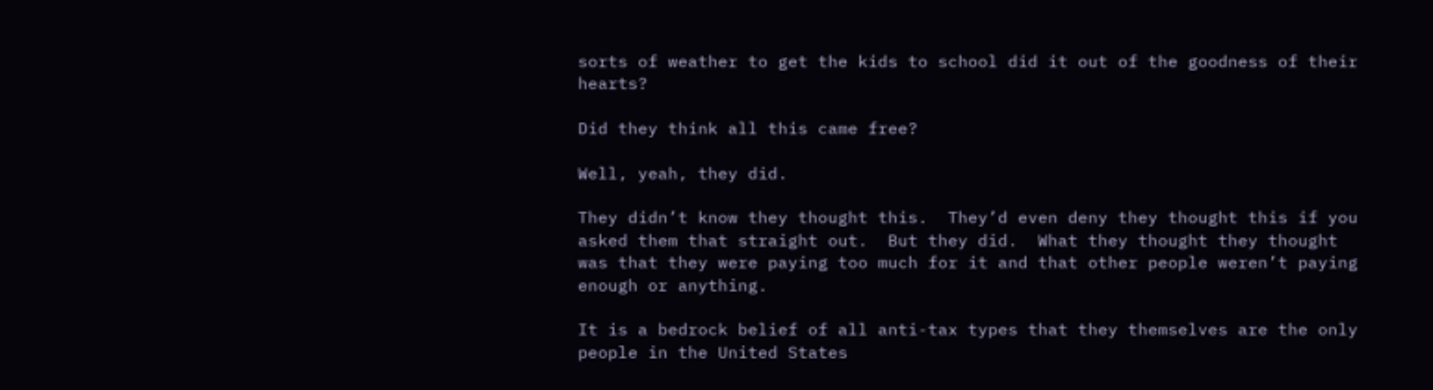sorts of weather to get the kids to school did it out of the goodness of their hearts?

Did they think all this came free?

Well, yeah, they did.

They didn’t know they thought this.  They’d even deny they thought this if you asked them that straight out.  But they did.  What they thought they thought was that they were paying too much for it and that other people weren’t paying enough or anything.

It is a bedrock belief of all anti-tax types that they themselves are the only people in the United States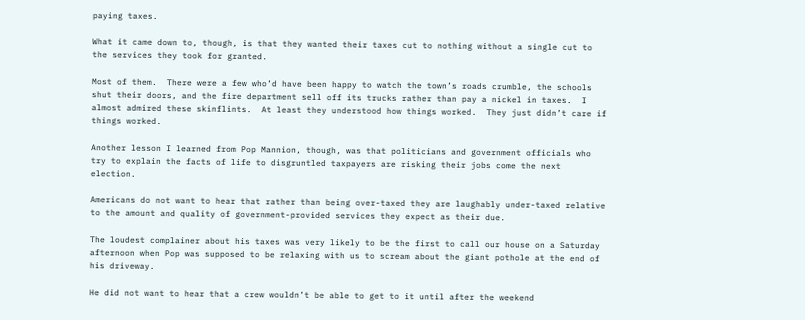paying taxes.

What it came down to, though, is that they wanted their taxes cut to nothing without a single cut to the services they took for granted.

Most of them.  There were a few who’d have been happy to watch the town’s roads crumble, the schools shut their doors, and the fire department sell off its trucks rather than pay a nickel in taxes.  I almost admired these skinflints.  At least they understood how things worked.  They just didn’t care if things worked.

Another lesson I learned from Pop Mannion, though, was that politicians and government officials who try to explain the facts of life to disgruntled taxpayers are risking their jobs come the next election.

Americans do not want to hear that rather than being over-taxed they are laughably under-taxed relative to the amount and quality of government-provided services they expect as their due.

The loudest complainer about his taxes was very likely to be the first to call our house on a Saturday afternoon when Pop was supposed to be relaxing with us to scream about the giant pothole at the end of his driveway.

He did not want to hear that a crew wouldn’t be able to get to it until after the weekend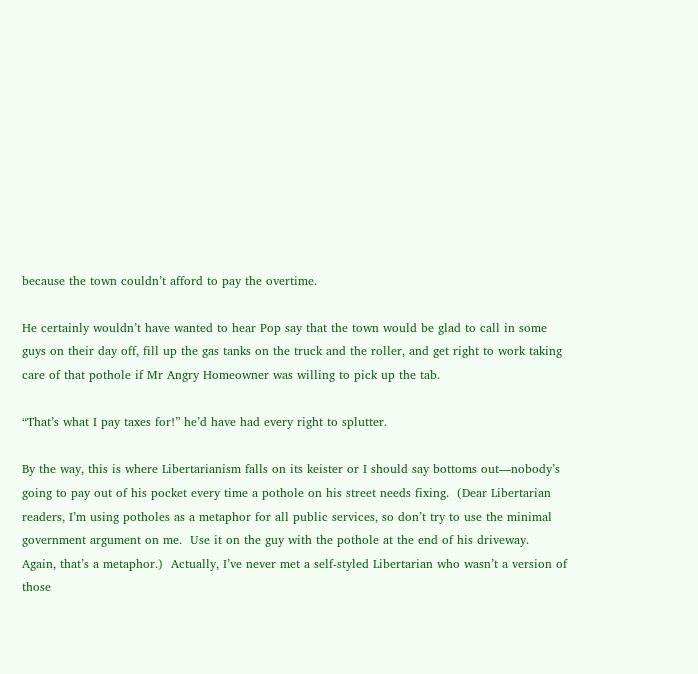because the town couldn’t afford to pay the overtime.

He certainly wouldn’t have wanted to hear Pop say that the town would be glad to call in some guys on their day off, fill up the gas tanks on the truck and the roller, and get right to work taking care of that pothole if Mr Angry Homeowner was willing to pick up the tab.

“That’s what I pay taxes for!” he’d have had every right to splutter.

By the way, this is where Libertarianism falls on its keister or I should say bottoms out—nobody’s going to pay out of his pocket every time a pothole on his street needs fixing.  (Dear Libertarian readers, I’m using potholes as a metaphor for all public services, so don’t try to use the minimal government argument on me.  Use it on the guy with the pothole at the end of his driveway.  Again, that’s a metaphor.)  Actually, I’ve never met a self-styled Libertarian who wasn’t a version of those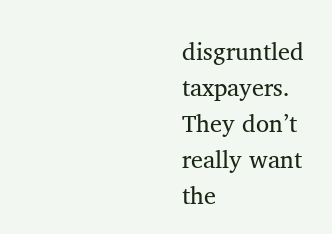disgruntled taxpayers.  They don’t really want the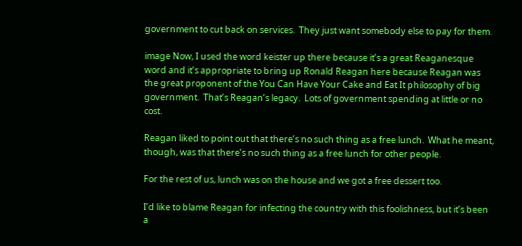government to cut back on services.  They just want somebody else to pay for them.

image Now, I used the word keister up there because it’s a great Reaganesque word and it’s appropriate to bring up Ronald Reagan here because Reagan was the great proponent of the You Can Have Your Cake and Eat It philosophy of big government.  That’s Reagan’s legacy.  Lots of government spending at little or no cost.

Reagan liked to point out that there’s no such thing as a free lunch.  What he meant, though, was that there’s no such thing as a free lunch for other people.

For the rest of us, lunch was on the house and we got a free dessert too.

I’d like to blame Reagan for infecting the country with this foolishness, but it’s been a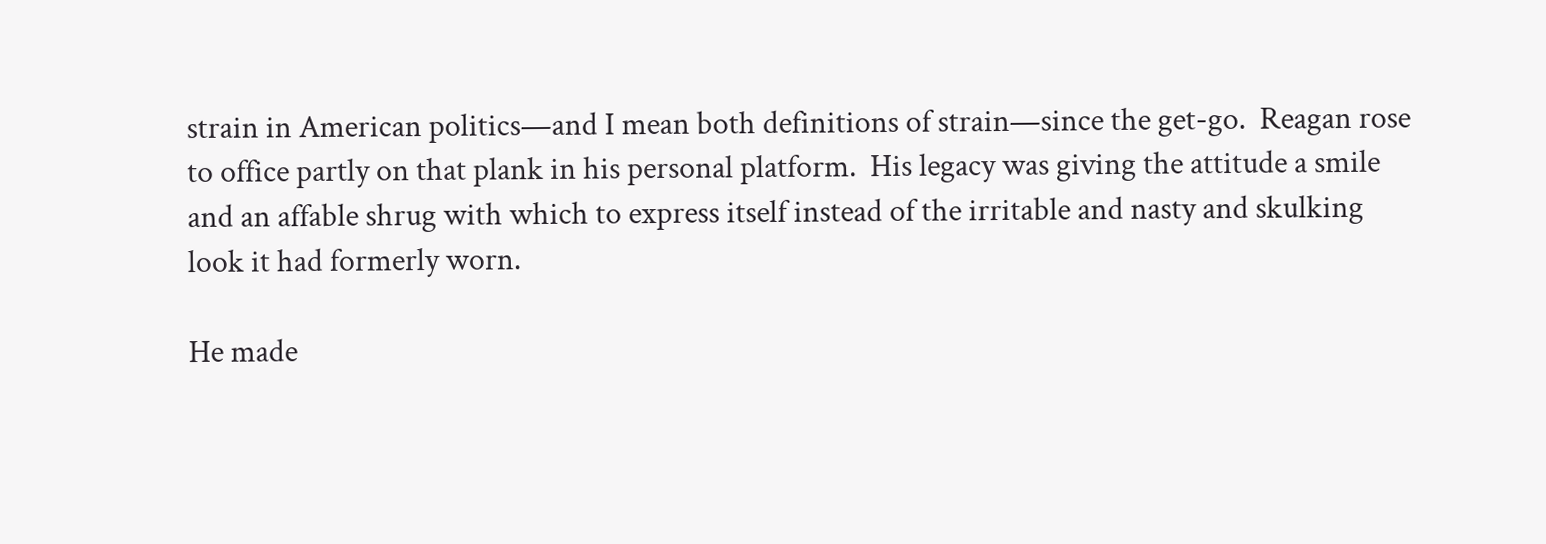strain in American politics—and I mean both definitions of strain—since the get-go.  Reagan rose to office partly on that plank in his personal platform.  His legacy was giving the attitude a smile and an affable shrug with which to express itself instead of the irritable and nasty and skulking look it had formerly worn.

He made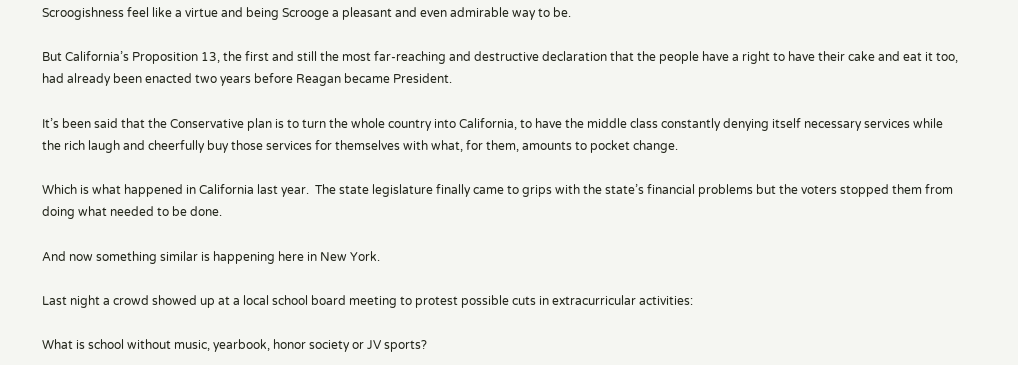Scroogishness feel like a virtue and being Scrooge a pleasant and even admirable way to be.

But California’s Proposition 13, the first and still the most far-reaching and destructive declaration that the people have a right to have their cake and eat it too, had already been enacted two years before Reagan became President.

It’s been said that the Conservative plan is to turn the whole country into California, to have the middle class constantly denying itself necessary services while the rich laugh and cheerfully buy those services for themselves with what, for them, amounts to pocket change.

Which is what happened in California last year.  The state legislature finally came to grips with the state’s financial problems but the voters stopped them from doing what needed to be done.

And now something similar is happening here in New York.

Last night a crowd showed up at a local school board meeting to protest possible cuts in extracurricular activities:

What is school without music, yearbook, honor society or JV sports?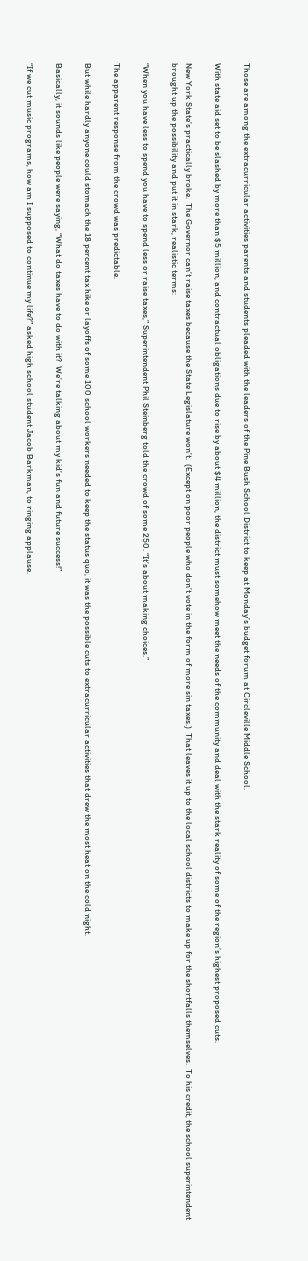Those are among the extracurricular activities parents and students pleaded with the leaders of the Pine Bush School District to keep at Monday’s budget forum at Circleville Middle School.

With state aid set to be slashed by more than $5 million, and contractual obligations due to rise by about $4 million, the district must somehow meet the needs of the community and deal with the stark reality of some of the region’s highest proposed cuts.

New York State’s practically broke.  The Governor can’t raise taxes because the State Legislature won’t.  (Except on poor people who don’t vote in the form of more sin taxes.)  That leaves it up to the local school districts to make up for the shortfalls themselves.  To his credit, the school superintendent brought up the possibility and put it in stark, realistic terms:

“When you have less to spend you have to spend less or raise taxes,” Superintendent Phil Steinberg told the crowd of some 250. “It’s about making choices.”

The apparent response from the crowd was predictable.

But while hardly anyone could stomach the 18 percent tax hike or layoffs of some 100 school workers needed to keep the status quo, it was the possible cuts to extracurricular activities that drew the most heat on the cold night.

Basically, it sounds like people were saying, “What do taxes have to do with it?  We’re talking about my kid’s fun and future success!”

“If we cut music programs, how am I supposed to continue my life?” asked high school student Jacob Barkman, to ringing applause.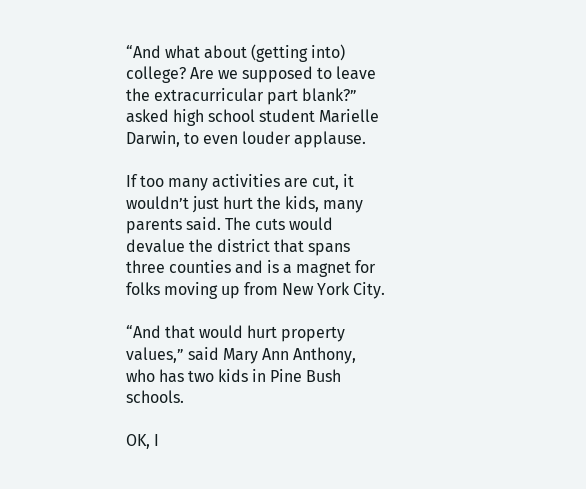“And what about (getting into) college? Are we supposed to leave the extracurricular part blank?” asked high school student Marielle Darwin, to even louder applause.

If too many activities are cut, it wouldn’t just hurt the kids, many parents said. The cuts would devalue the district that spans three counties and is a magnet for folks moving up from New York City.

“And that would hurt property values,” said Mary Ann Anthony, who has two kids in Pine Bush schools.

OK, I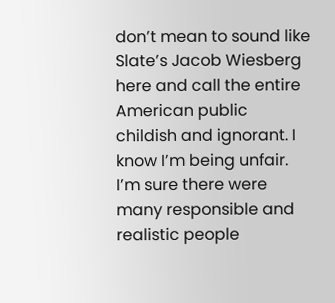don’t mean to sound like Slate’s Jacob Wiesberg here and call the entire American public childish and ignorant. I know I’m being unfair.  I’m sure there were many responsible and realistic people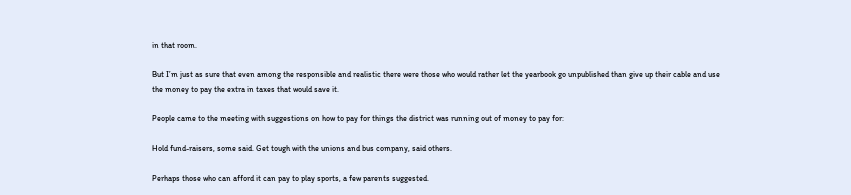in that room.

But I’m just as sure that even among the responsible and realistic there were those who would rather let the yearbook go unpublished than give up their cable and use the money to pay the extra in taxes that would save it.

People came to the meeting with suggestions on how to pay for things the district was running out of money to pay for:

Hold fund-raisers, some said. Get tough with the unions and bus company, said others.

Perhaps those who can afford it can pay to play sports, a few parents suggested.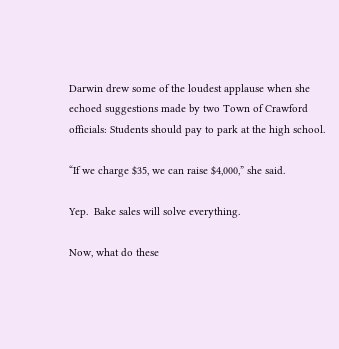Darwin drew some of the loudest applause when she echoed suggestions made by two Town of Crawford officials: Students should pay to park at the high school.

“If we charge $35, we can raise $4,000,” she said.

Yep.  Bake sales will solve everything.

Now, what do these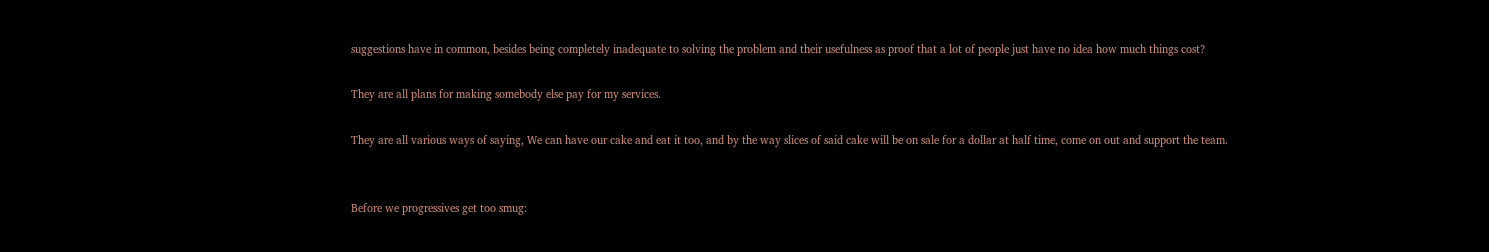suggestions have in common, besides being completely inadequate to solving the problem and their usefulness as proof that a lot of people just have no idea how much things cost?

They are all plans for making somebody else pay for my services.

They are all various ways of saying, We can have our cake and eat it too, and by the way slices of said cake will be on sale for a dollar at half time, come on out and support the team.


Before we progressives get too smug: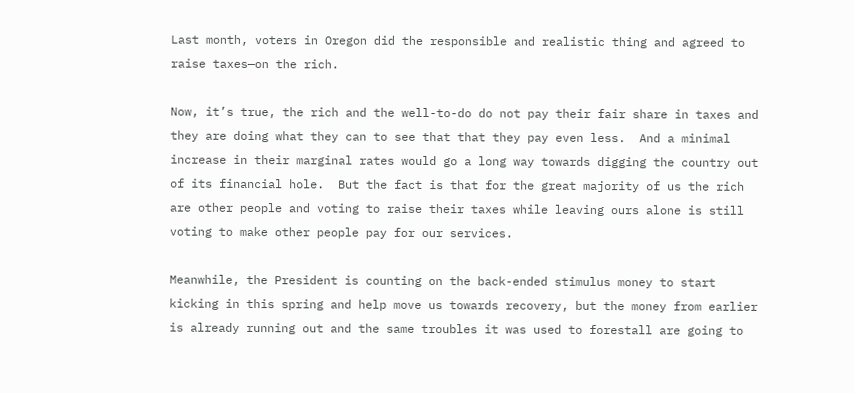Last month, voters in Oregon did the responsible and realistic thing and agreed to raise taxes—on the rich.

Now, it’s true, the rich and the well-to-do do not pay their fair share in taxes and they are doing what they can to see that that they pay even less.  And a minimal increase in their marginal rates would go a long way towards digging the country out of its financial hole.  But the fact is that for the great majority of us the rich are other people and voting to raise their taxes while leaving ours alone is still voting to make other people pay for our services.

Meanwhile, the President is counting on the back-ended stimulus money to start kicking in this spring and help move us towards recovery, but the money from earlier is already running out and the same troubles it was used to forestall are going to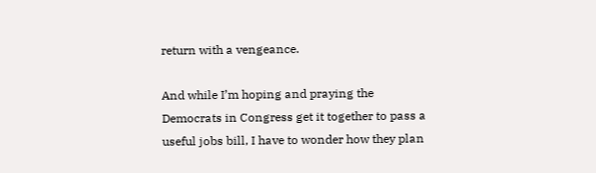return with a vengeance.

And while I’m hoping and praying the Democrats in Congress get it together to pass a useful jobs bill, I have to wonder how they plan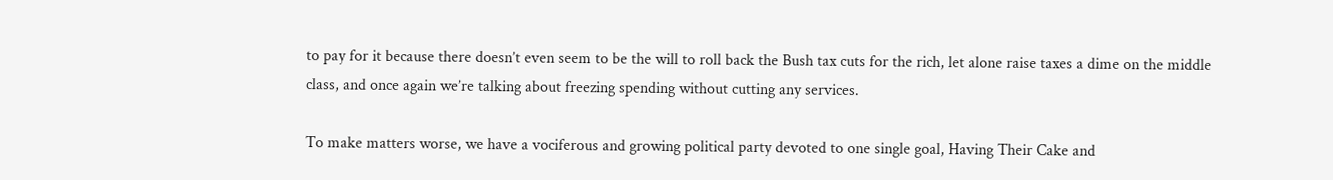to pay for it because there doesn’t even seem to be the will to roll back the Bush tax cuts for the rich, let alone raise taxes a dime on the middle class, and once again we’re talking about freezing spending without cutting any services.

To make matters worse, we have a vociferous and growing political party devoted to one single goal, Having Their Cake and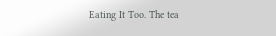Eating It Too. The tea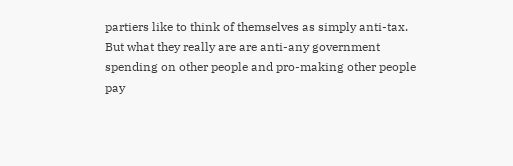partiers like to think of themselves as simply anti-tax.  But what they really are are anti-any government spending on other people and pro-making other people pay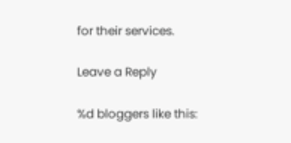for their services.

Leave a Reply

%d bloggers like this: